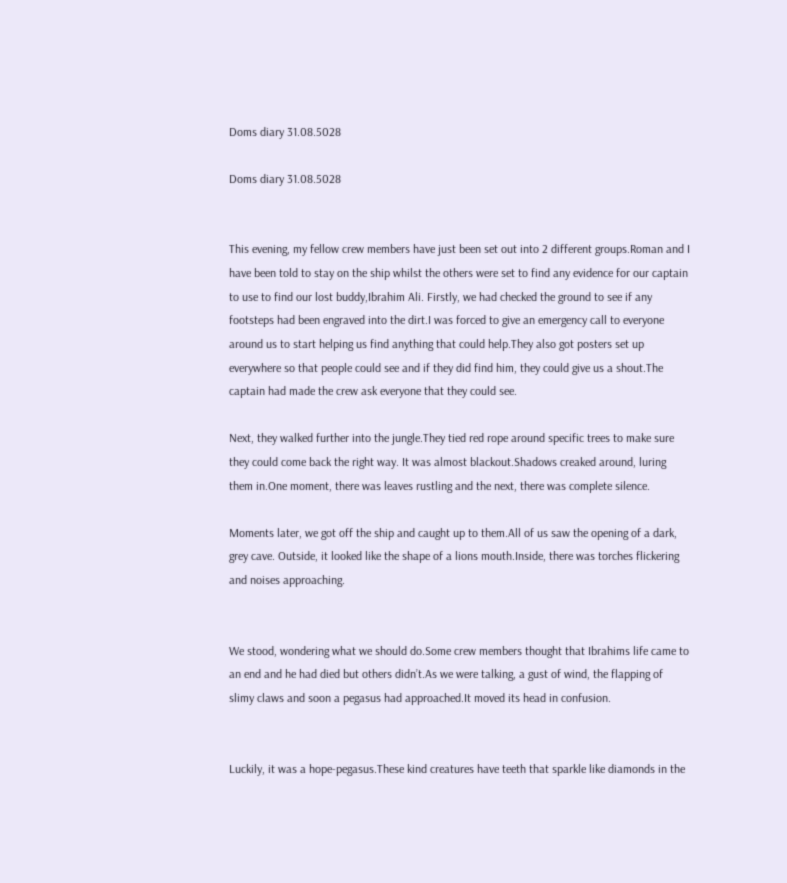Doms diary 31.08.5028

Doms diary 31.08.5028


This evening, my fellow crew members have just been set out into 2 different groups.Roman and I have been told to stay on the ship whilst the others were set to find any evidence for our captain to use to find our lost buddy,Ibrahim Ali. Firstly, we had checked the ground to see if any footsteps had been engraved into the dirt.I was forced to give an emergency call to everyone around us to start helping us find anything that could help.They also got posters set up everywhere so that people could see and if they did find him, they could give us a shout.The captain had made the crew ask everyone that they could see.

Next, they walked further into the jungle.They tied red rope around specific trees to make sure they could come back the right way. It was almost blackout.Shadows creaked around, luring them in.One moment, there was leaves rustling and the next, there was complete silence.

Moments later, we got off the ship and caught up to them.All of us saw the opening of a dark, grey cave. Outside, it looked like the shape of a lions mouth.Inside, there was torches flickering and noises approaching.


We stood, wondering what we should do.Some crew members thought that Ibrahims life came to an end and he had died but others didn’t.As we were talking, a gust of wind, the flapping of slimy claws and soon a pegasus had approached.It moved its head in confusion.


Luckily, it was a hope-pegasus.These kind creatures have teeth that sparkle like diamonds in the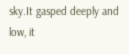sky.It gasped deeply and low, it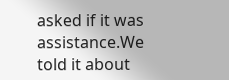asked if it was assistance.We told it about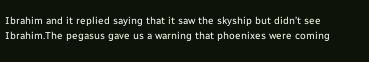Ibrahim and it replied saying that it saw the skyship but didn’t see Ibrahim.The pegasus gave us a warning that phoenixes were coming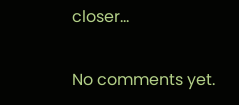closer…

No comments yet.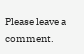Please leave a comment.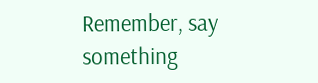Remember, say something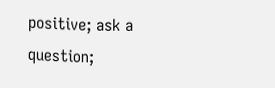positive; ask a question;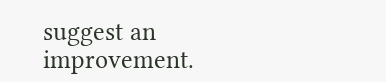suggest an improvement.